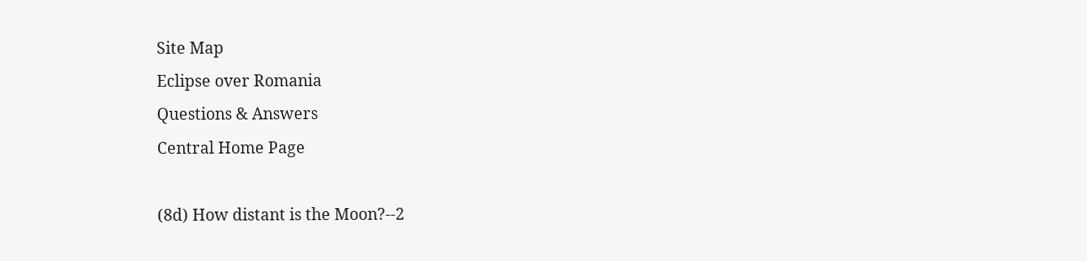Site Map
Eclipse over Romania
Questions & Answers
Central Home Page

(8d) How distant is the Moon?--2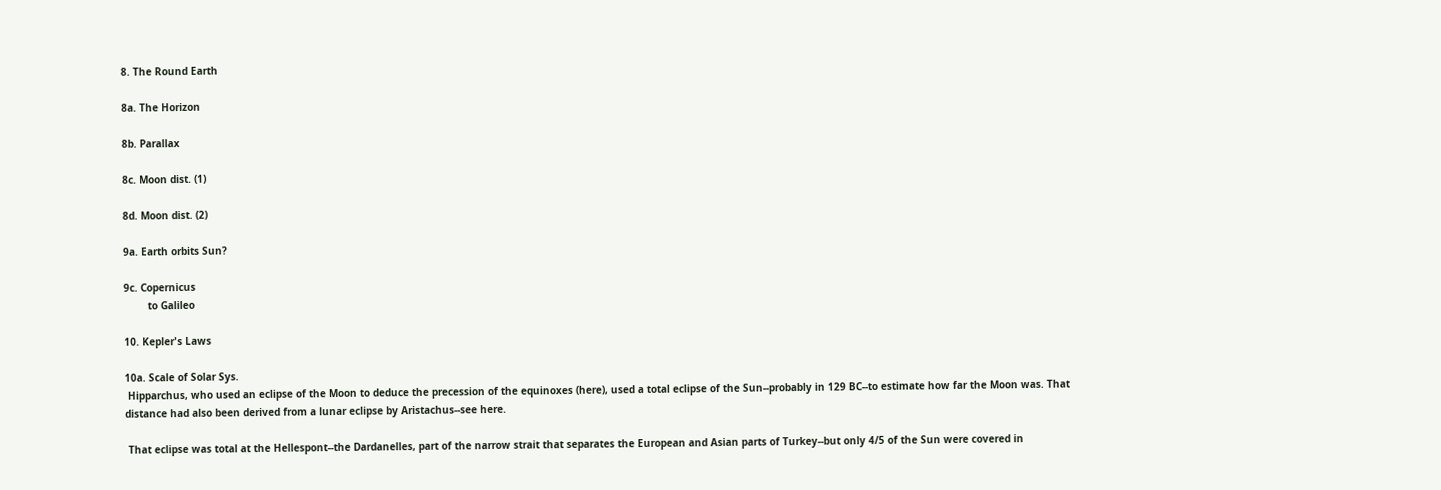8. The Round Earth

8a. The Horizon

8b. Parallax

8c. Moon dist. (1)

8d. Moon dist. (2)

9a. Earth orbits Sun?

9c. Copernicus
        to Galileo

10. Kepler's Laws

10a. Scale of Solar Sys.
 Hipparchus, who used an eclipse of the Moon to deduce the precession of the equinoxes (here), used a total eclipse of the Sun--probably in 129 BC--to estimate how far the Moon was. That distance had also been derived from a lunar eclipse by Aristachus--see here.

 That eclipse was total at the Hellespont--the Dardanelles, part of the narrow strait that separates the European and Asian parts of Turkey--but only 4/5 of the Sun were covered in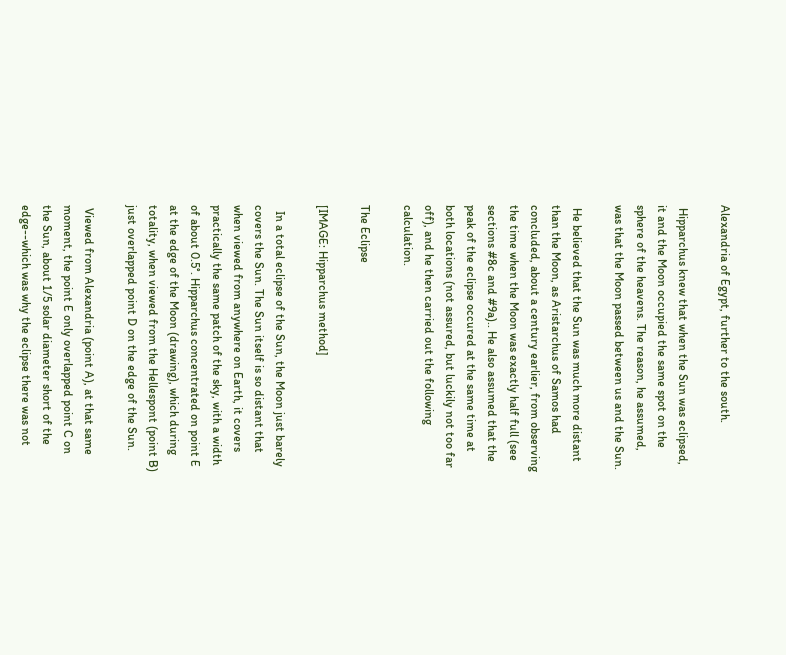Alexandria of Egypt, further to the south.

 Hipparchus knew that when the Sun was eclipsed, it and the Moon occupied the same spot on the sphere of the heavens. The reason, he assumed, was that the Moon passed between us and the Sun.

 He believed that the Sun was much more distant than the Moon, as Aristarchus of Samos had concluded, about a century earlier, from observing the time when the Moon was exactly half full (see sections #8c and #9a).. He also assumed that the peak of the eclipse occured at the same time at both locations (not assured, but luckily not too far off), and he then carried out the following calculation.

The Eclipse

[IMAGE: Hipparchus method]

  In a total eclipse of the Sun, the Moon just barely covers the Sun. The Sun itself is so distant that when viewed from anywhere on Earth, it covers practically the same patch of the sky, with a width of about 0.5°. Hipparchus concentrated on point E at the edge of the Moon (drawing), which during totality, when viewed from the Hellespont (point B) just overlapped point D on the edge of the Sun.

 Viewed from Alexandria (point A), at that same moment, the point E only overlapped point C on the Sun, about 1/5 solar diameter short of the edge--which was why the eclipse there was not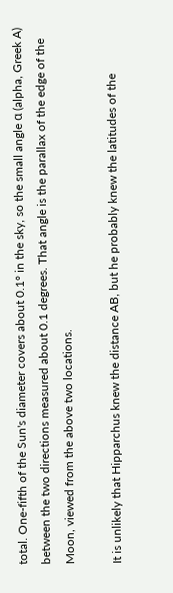total. One-fifth of the Sun's diameter covers about 0.1° in the sky, so the small angle α (alpha, Greek A) between the two directions measured about 0.1 degrees. That angle is the parallax of the edge of the Moon, viewed from the above two locations.

It is unlikely that Hipparchus knew the distance AB, but he probably knew the latitudes of the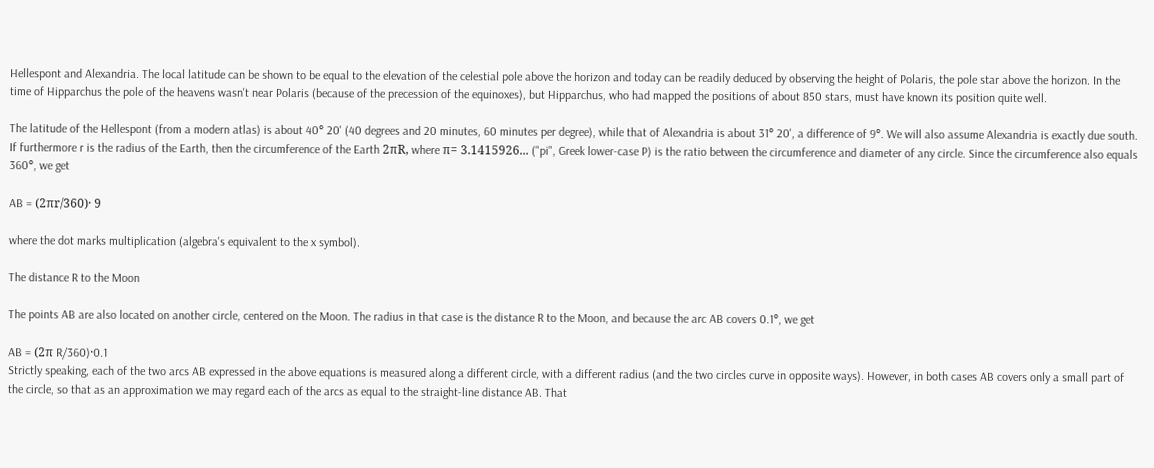Hellespont and Alexandria. The local latitude can be shown to be equal to the elevation of the celestial pole above the horizon and today can be readily deduced by observing the height of Polaris, the pole star above the horizon. In the time of Hipparchus the pole of the heavens wasn't near Polaris (because of the precession of the equinoxes), but Hipparchus, who had mapped the positions of about 850 stars, must have known its position quite well.

The latitude of the Hellespont (from a modern atlas) is about 40° 20' (40 degrees and 20 minutes, 60 minutes per degree), while that of Alexandria is about 31° 20', a difference of 9°. We will also assume Alexandria is exactly due south. If furthermore r is the radius of the Earth, then the circumference of the Earth 2πR, where π= 3.1415926... ("pi", Greek lower-case P) is the ratio between the circumference and diameter of any circle. Since the circumference also equals 360°, we get

AB = (2πr/360)· 9

where the dot marks multiplication (algebra's equivalent to the x symbol).

The distance R to the Moon

The points AB are also located on another circle, centered on the Moon. The radius in that case is the distance R to the Moon, and because the arc AB covers 0.1°, we get

AB = (2π R/360)·0.1
Strictly speaking, each of the two arcs AB expressed in the above equations is measured along a different circle, with a different radius (and the two circles curve in opposite ways). However, in both cases AB covers only a small part of the circle, so that as an approximation we may regard each of the arcs as equal to the straight-line distance AB. That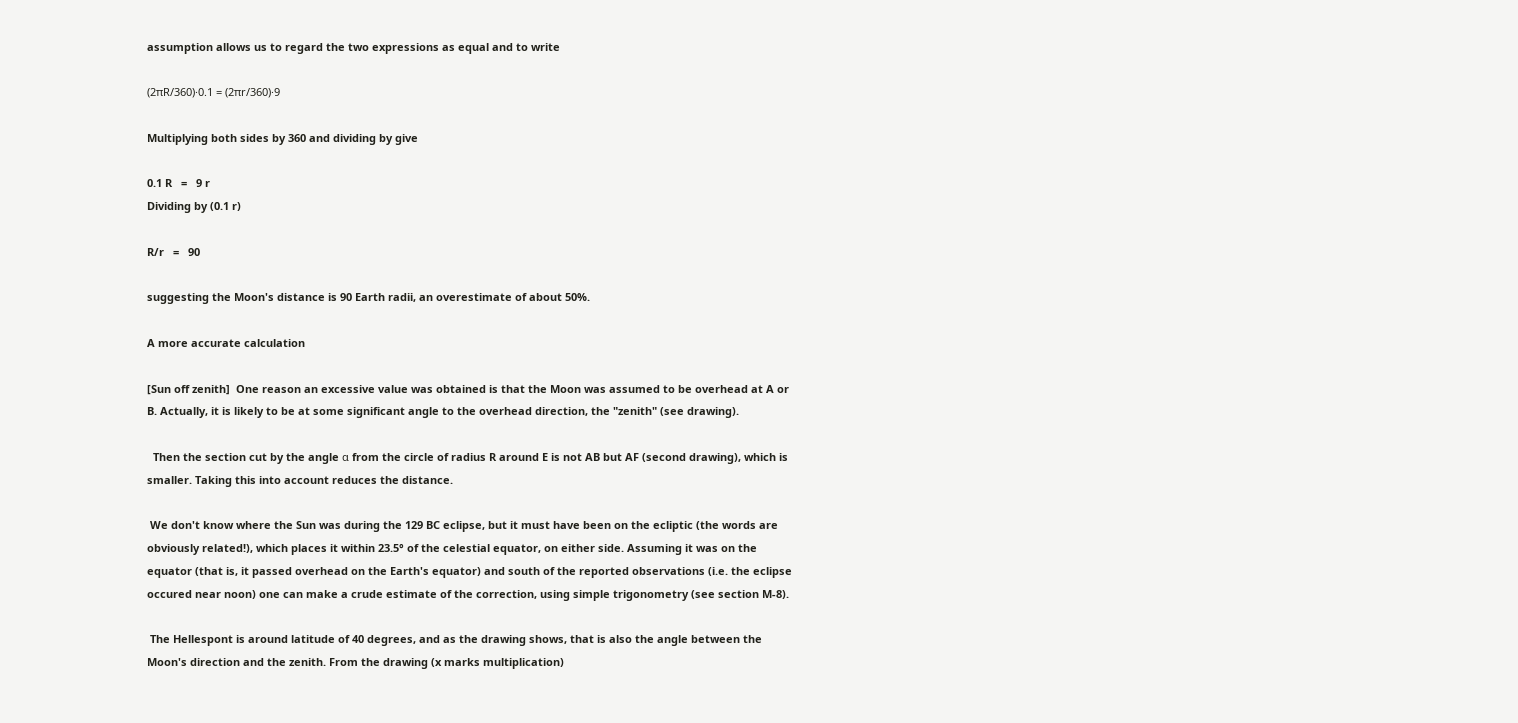assumption allows us to regard the two expressions as equal and to write

(2πR/360)·0.1 = (2πr/360)·9

Multiplying both sides by 360 and dividing by give

0.1 R   =   9 r
Dividing by (0.1 r)

R/r   =   90

suggesting the Moon's distance is 90 Earth radii, an overestimate of about 50%.

A more accurate calculation

[Sun off zenith]  One reason an excessive value was obtained is that the Moon was assumed to be overhead at A or B. Actually, it is likely to be at some significant angle to the overhead direction, the "zenith" (see drawing).

  Then the section cut by the angle α from the circle of radius R around E is not AB but AF (second drawing), which is smaller. Taking this into account reduces the distance.

 We don't know where the Sun was during the 129 BC eclipse, but it must have been on the ecliptic (the words are obviously related!), which places it within 23.5° of the celestial equator, on either side. Assuming it was on the equator (that is, it passed overhead on the Earth's equator) and south of the reported observations (i.e. the eclipse occured near noon) one can make a crude estimate of the correction, using simple trigonometry (see section M-8).

 The Hellespont is around latitude of 40 degrees, and as the drawing shows, that is also the angle between the Moon's direction and the zenith. From the drawing (x marks multiplication)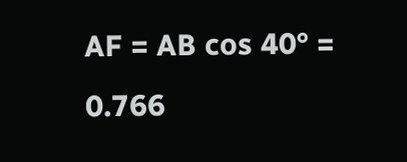AF = AB cos 40° = 0.766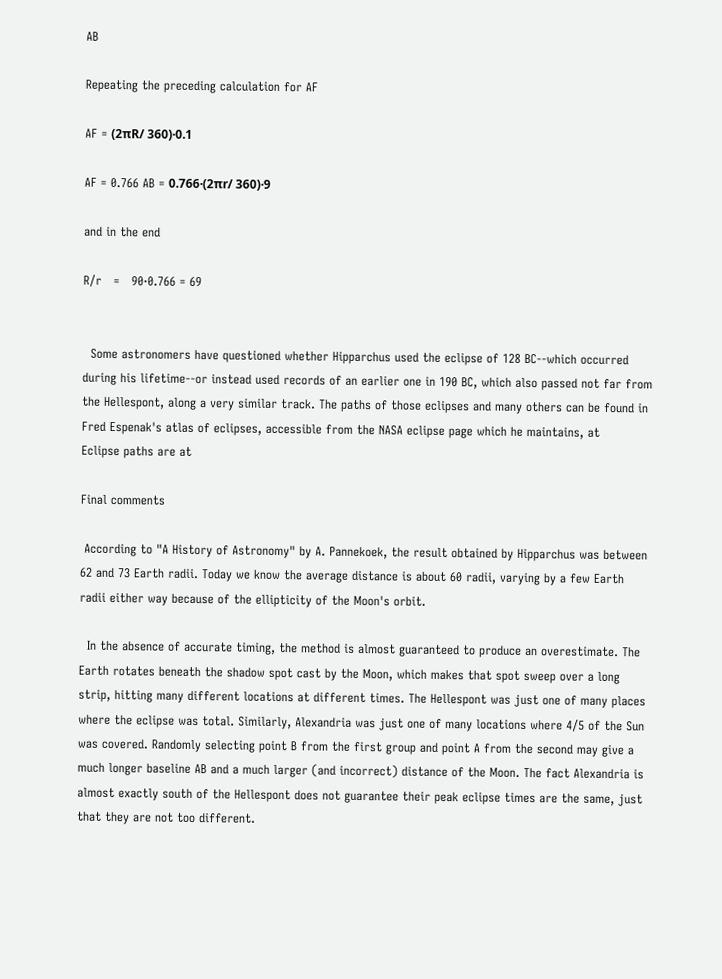AB

Repeating the preceding calculation for AF

AF = (2πR/ 360)·0.1

AF = 0.766 AB = 0.766·(2πr/ 360)·9

and in the end

R/r   =   90·0.766 = 69


  Some astronomers have questioned whether Hipparchus used the eclipse of 128 BC--which occurred during his lifetime--or instead used records of an earlier one in 190 BC, which also passed not far from the Hellespont, along a very similar track. The paths of those eclipses and many others can be found in Fred Espenak's atlas of eclipses, accessible from the NASA eclipse page which he maintains, at
Eclipse paths are at

Final comments

 According to "A History of Astronomy" by A. Pannekoek, the result obtained by Hipparchus was between 62 and 73 Earth radii. Today we know the average distance is about 60 radii, varying by a few Earth radii either way because of the ellipticity of the Moon's orbit.

  In the absence of accurate timing, the method is almost guaranteed to produce an overestimate. The Earth rotates beneath the shadow spot cast by the Moon, which makes that spot sweep over a long strip, hitting many different locations at different times. The Hellespont was just one of many places where the eclipse was total. Similarly, Alexandria was just one of many locations where 4/5 of the Sun was covered. Randomly selecting point B from the first group and point A from the second may give a much longer baseline AB and a much larger (and incorrect) distance of the Moon. The fact Alexandria is almost exactly south of the Hellespont does not guarantee their peak eclipse times are the same, just that they are not too different.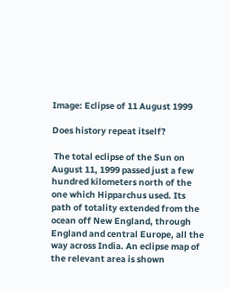Image: Eclipse of 11 August 1999

Does history repeat itself?

 The total eclipse of the Sun on August 11, 1999 passed just a few hundred kilometers north of the one which Hipparchus used. Its path of totality extended from the ocean off New England, through England and central Europe, all the way across India. An eclipse map of the relevant area is shown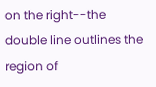on the right--the double line outlines the region of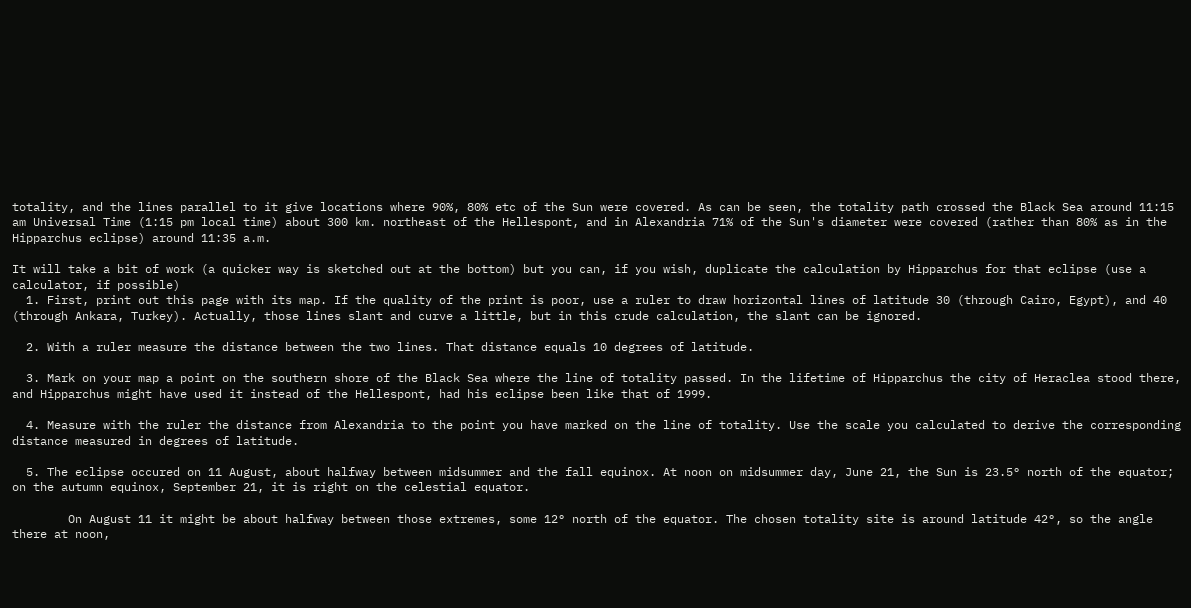totality, and the lines parallel to it give locations where 90%, 80% etc of the Sun were covered. As can be seen, the totality path crossed the Black Sea around 11:15 am Universal Time (1:15 pm local time) about 300 km. northeast of the Hellespont, and in Alexandria 71% of the Sun's diameter were covered (rather than 80% as in the Hipparchus eclipse) around 11:35 a.m.

It will take a bit of work (a quicker way is sketched out at the bottom) but you can, if you wish, duplicate the calculation by Hipparchus for that eclipse (use a calculator, if possible)
  1. First, print out this page with its map. If the quality of the print is poor, use a ruler to draw horizontal lines of latitude 30 (through Cairo, Egypt), and 40 (through Ankara, Turkey). Actually, those lines slant and curve a little, but in this crude calculation, the slant can be ignored.

  2. With a ruler measure the distance between the two lines. That distance equals 10 degrees of latitude.

  3. Mark on your map a point on the southern shore of the Black Sea where the line of totality passed. In the lifetime of Hipparchus the city of Heraclea stood there, and Hipparchus might have used it instead of the Hellespont, had his eclipse been like that of 1999.

  4. Measure with the ruler the distance from Alexandria to the point you have marked on the line of totality. Use the scale you calculated to derive the corresponding distance measured in degrees of latitude.

  5. The eclipse occured on 11 August, about halfway between midsummer and the fall equinox. At noon on midsummer day, June 21, the Sun is 23.5° north of the equator; on the autumn equinox, September 21, it is right on the celestial equator.

        On August 11 it might be about halfway between those extremes, some 12° north of the equator. The chosen totality site is around latitude 42°, so the angle there at noon,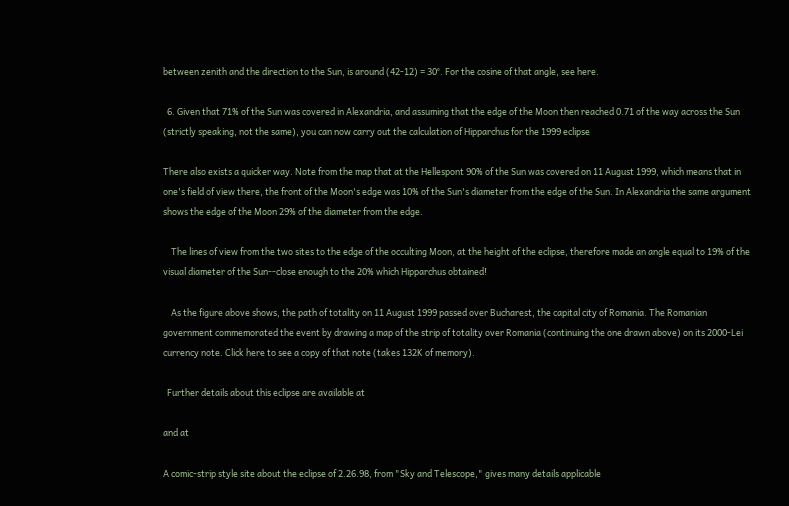between zenith and the direction to the Sun, is around (42-12) = 30°. For the cosine of that angle, see here.

  6. Given that 71% of the Sun was covered in Alexandria, and assuming that the edge of the Moon then reached 0.71 of the way across the Sun (strictly speaking, not the same), you can now carry out the calculation of Hipparchus for the 1999 eclipse

There also exists a quicker way. Note from the map that at the Hellespont 90% of the Sun was covered on 11 August 1999, which means that in one's field of view there, the front of the Moon's edge was 10% of the Sun's diameter from the edge of the Sun. In Alexandria the same argument shows the edge of the Moon 29% of the diameter from the edge.

    The lines of view from the two sites to the edge of the occulting Moon, at the height of the eclipse, therefore made an angle equal to 19% of the visual diameter of the Sun--close enough to the 20% which Hipparchus obtained!

    As the figure above shows, the path of totality on 11 August 1999 passed over Bucharest, the capital city of Romania. The Romanian government commemorated the event by drawing a map of the strip of totality over Romania (continuing the one drawn above) on its 2000-Lei currency note. Click here to see a copy of that note (takes 132K of memory).

  Further details about this eclipse are available at

and at

A comic-strip style site about the eclipse of 2.26.98, from "Sky and Telescope," gives many details applicable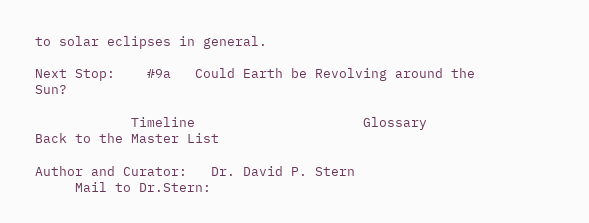to solar eclipses in general.

Next Stop:    #9a   Could Earth be Revolving around the Sun?

            Timeline                     Glossary                     Back to the Master List

Author and Curator:   Dr. David P. Stern
     Mail to Dr.Stern: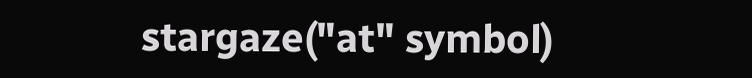stargaze("at" symbol)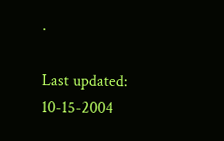.

Last updated: 10-15-2004